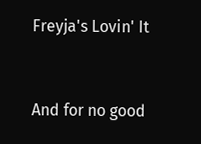Freyja's Lovin' It


And for no good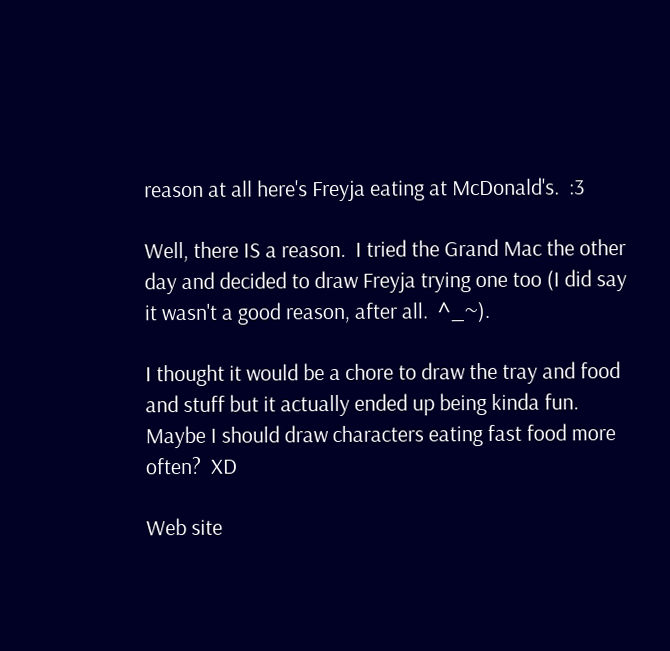reason at all here's Freyja eating at McDonald's.  :3

Well, there IS a reason.  I tried the Grand Mac the other day and decided to draw Freyja trying one too (I did say it wasn't a good reason, after all.  ^_~).

I thought it would be a chore to draw the tray and food and stuff but it actually ended up being kinda fun.  Maybe I should draw characters eating fast food more often?  XD

Web site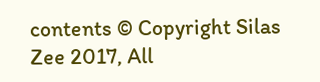contents © Copyright Silas Zee 2017, All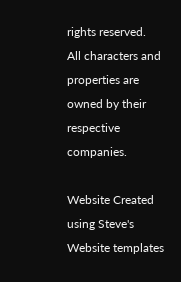rights reserved.
All characters and properties are owned by their respective companies.

Website Created using Steve's Website templates